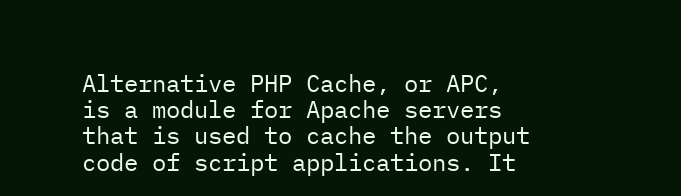Alternative PHP Cache, or APC, is a module for Apache servers that is used to cache the output code of script applications. It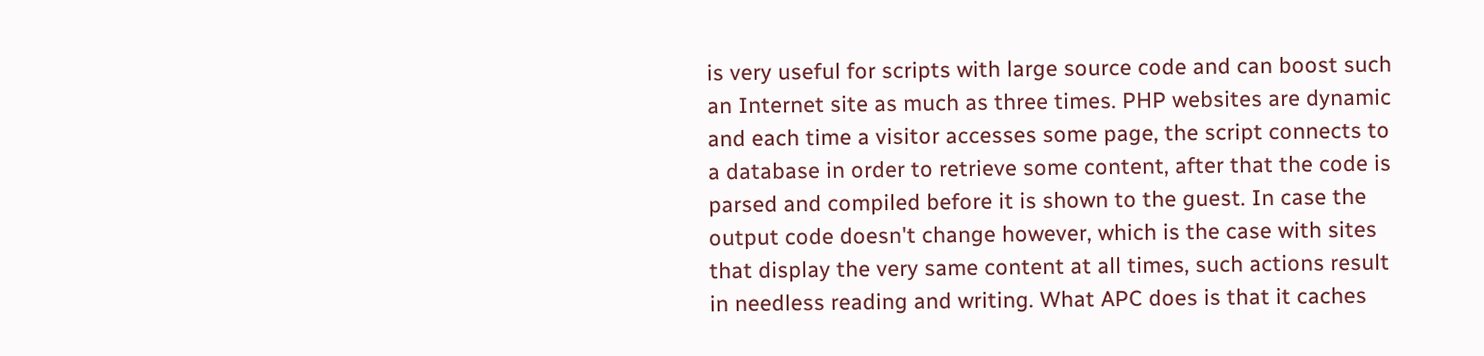is very useful for scripts with large source code and can boost such an Internet site as much as three times. PHP websites are dynamic and each time a visitor accesses some page, the script connects to a database in order to retrieve some content, after that the code is parsed and compiled before it is shown to the guest. In case the output code doesn't change however, which is the case with sites that display the very same content at all times, such actions result in needless reading and writing. What APC does is that it caches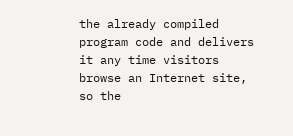the already compiled program code and delivers it any time visitors browse an Internet site, so the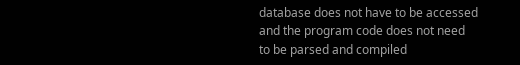database does not have to be accessed and the program code does not need to be parsed and compiled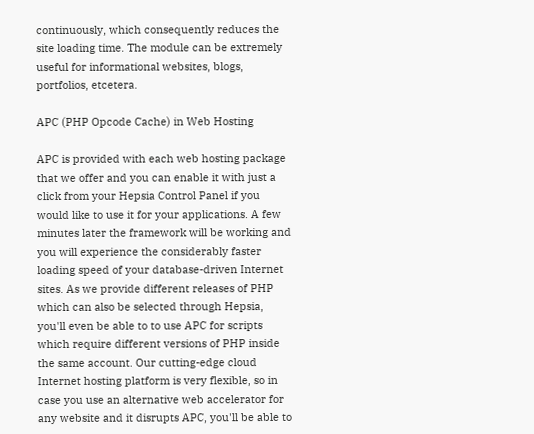continuously, which consequently reduces the site loading time. The module can be extremely useful for informational websites, blogs, portfolios, etcetera.

APC (PHP Opcode Cache) in Web Hosting

APC is provided with each web hosting package that we offer and you can enable it with just a click from your Hepsia Control Panel if you would like to use it for your applications. A few minutes later the framework will be working and you will experience the considerably faster loading speed of your database-driven Internet sites. As we provide different releases of PHP which can also be selected through Hepsia, you'll even be able to to use APC for scripts which require different versions of PHP inside the same account. Our cutting-edge cloud Internet hosting platform is very flexible, so in case you use an alternative web accelerator for any website and it disrupts APC, you'll be able to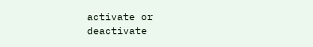activate or deactivate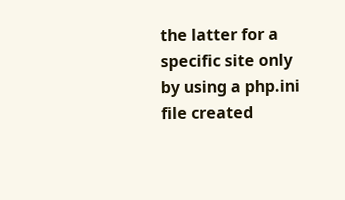the latter for a specific site only by using a php.ini file created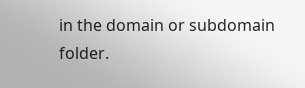in the domain or subdomain folder.